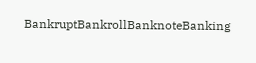BankruptBankrollBanknoteBanking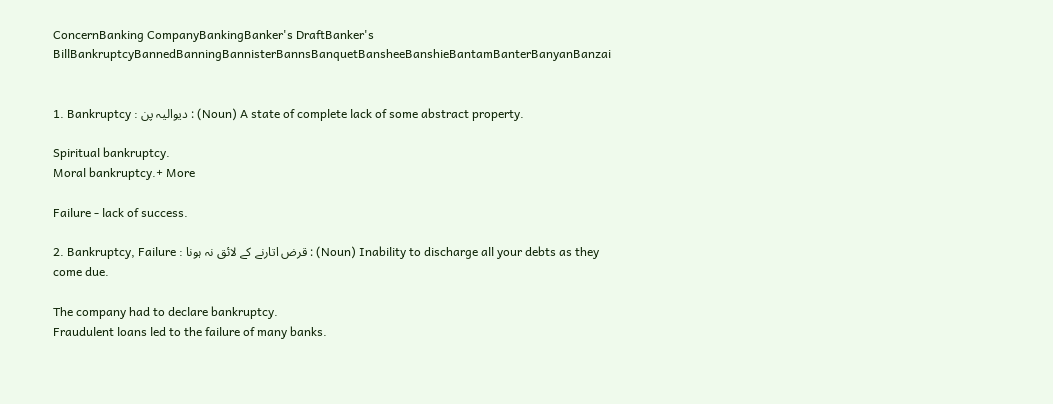ConcernBanking CompanyBankingBanker's DraftBanker's BillBankruptcyBannedBanningBannisterBannsBanquetBansheeBanshieBantamBanterBanyanBanzai


1. Bankruptcy : دیوالیہ پن : (Noun) A state of complete lack of some abstract property.

Spiritual bankruptcy.
Moral bankruptcy.+ More

Failure - lack of success.

2. Bankruptcy, Failure : قرض اتارنے کے لائق نہ ہونا : (Noun) Inability to discharge all your debts as they come due.

The company had to declare bankruptcy.
Fraudulent loans led to the failure of many banks.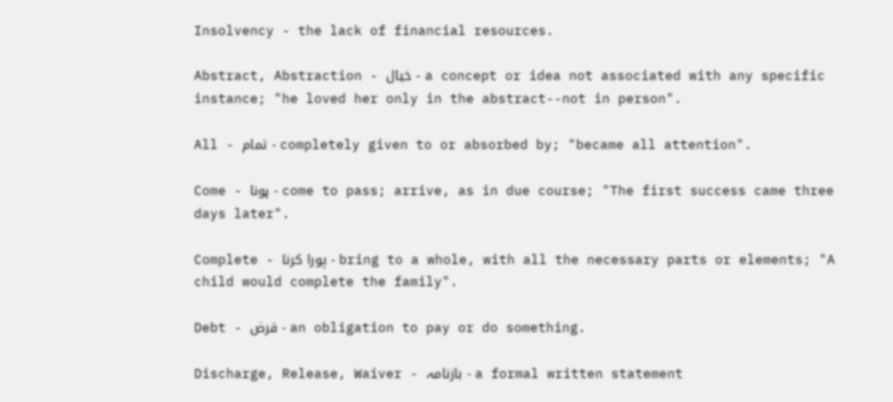Insolvency - the lack of financial resources.

Abstract, Abstraction - خیال - a concept or idea not associated with any specific instance; "he loved her only in the abstract--not in person".

All - تمام - completely given to or absorbed by; "became all attention".

Come - ہونا - come to pass; arrive, as in due course; "The first success came three days later".

Complete - پورا کرنا - bring to a whole, with all the necessary parts or elements; "A child would complete the family".

Debt - قرض - an obligation to pay or do something.

Discharge, Release, Waiver - بازنامہ - a formal written statement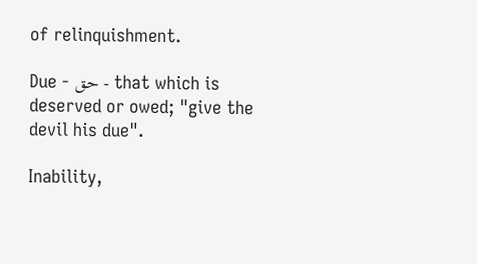of relinquishment.

Due - حق - that which is deserved or owed; "give the devil his due".

Inability,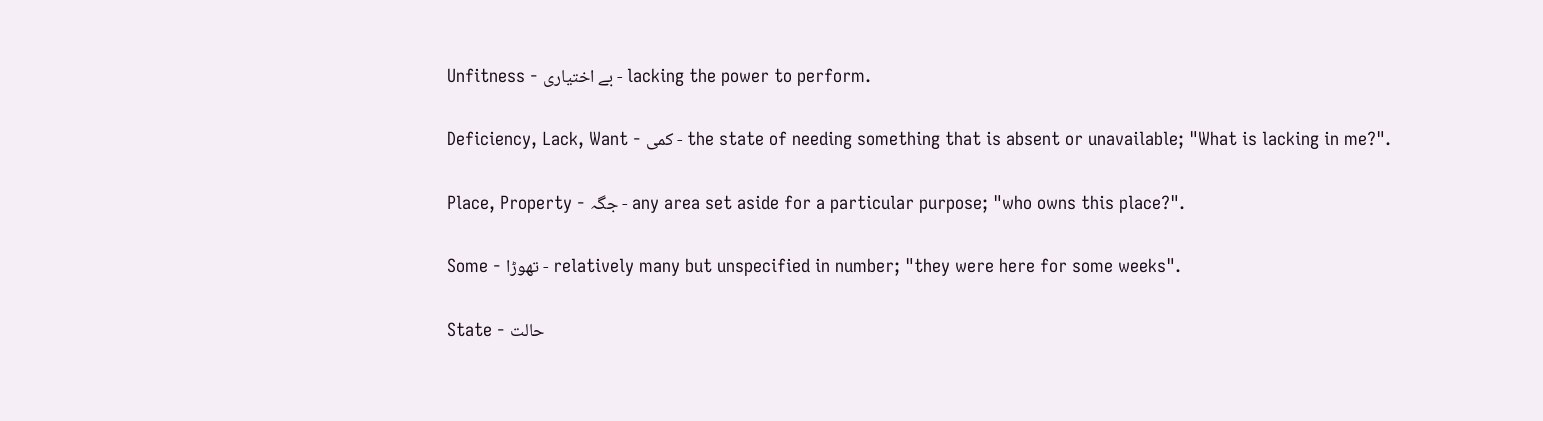Unfitness - بے اختیاری - lacking the power to perform.

Deficiency, Lack, Want - کمی - the state of needing something that is absent or unavailable; "What is lacking in me?".

Place, Property - جگہ - any area set aside for a particular purpose; "who owns this place?".

Some - تھوڑا - relatively many but unspecified in number; "they were here for some weeks".

State - حالت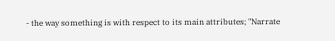- the way something is with respect to its main attributes; "Narrate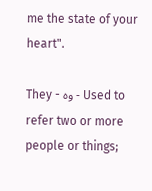me the state of your heart".

They - وہ - Used to refer two or more people or things;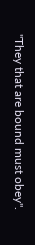"They that are bound must obey".